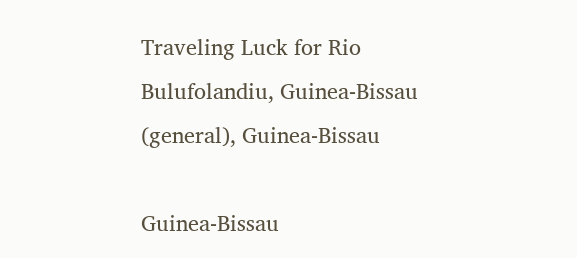Traveling Luck for Rio Bulufolandiu, Guinea-Bissau (general), Guinea-Bissau

Guinea-Bissau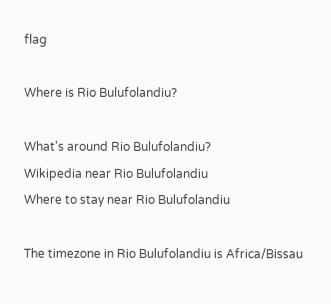flag

Where is Rio Bulufolandiu?

What's around Rio Bulufolandiu?
Wikipedia near Rio Bulufolandiu
Where to stay near Rio Bulufolandiu

The timezone in Rio Bulufolandiu is Africa/Bissau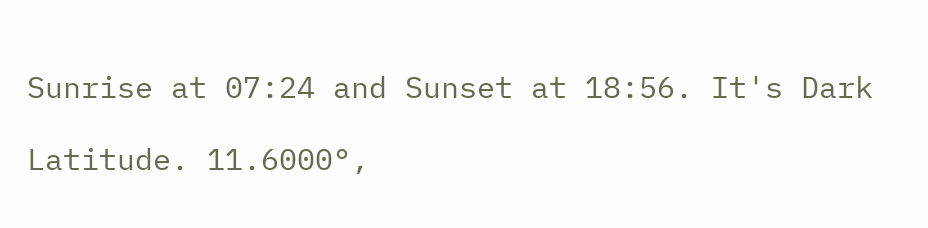Sunrise at 07:24 and Sunset at 18:56. It's Dark

Latitude. 11.6000°,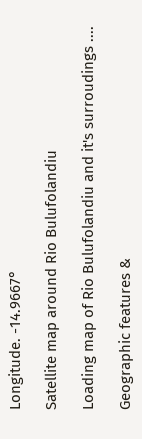Longitude. -14.9667°

Satellite map around Rio Bulufolandiu

Loading map of Rio Bulufolandiu and it's surroudings ....

Geographic features &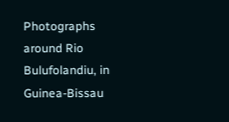Photographs around Rio Bulufolandiu, in Guinea-Bissau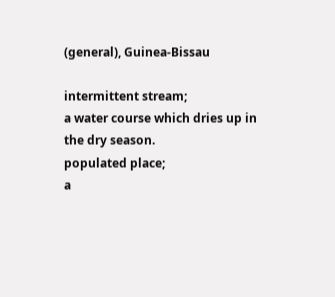(general), Guinea-Bissau

intermittent stream;
a water course which dries up in the dry season.
populated place;
a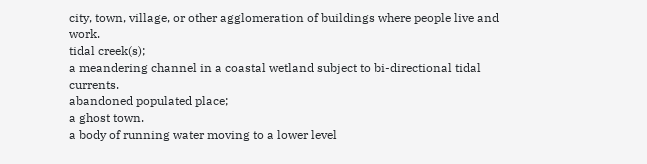city, town, village, or other agglomeration of buildings where people live and work.
tidal creek(s);
a meandering channel in a coastal wetland subject to bi-directional tidal currents.
abandoned populated place;
a ghost town.
a body of running water moving to a lower level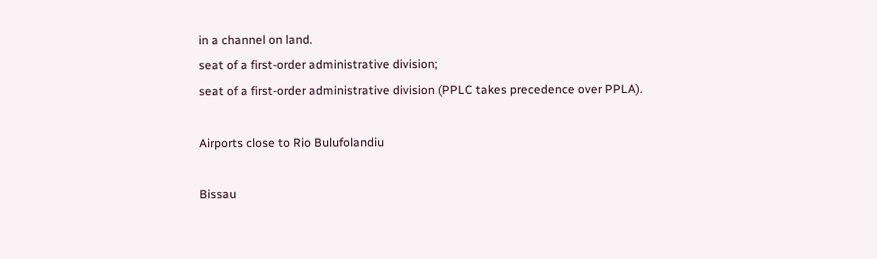in a channel on land.
seat of a first-order administrative division;
seat of a first-order administrative division (PPLC takes precedence over PPLA).

Airports close to Rio Bulufolandiu

Bissau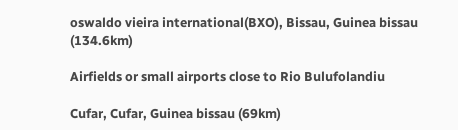oswaldo vieira international(BXO), Bissau, Guinea bissau (134.6km)

Airfields or small airports close to Rio Bulufolandiu

Cufar, Cufar, Guinea bissau (69km)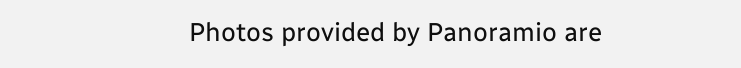Photos provided by Panoramio are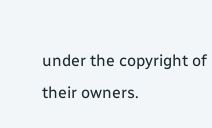under the copyright of their owners.